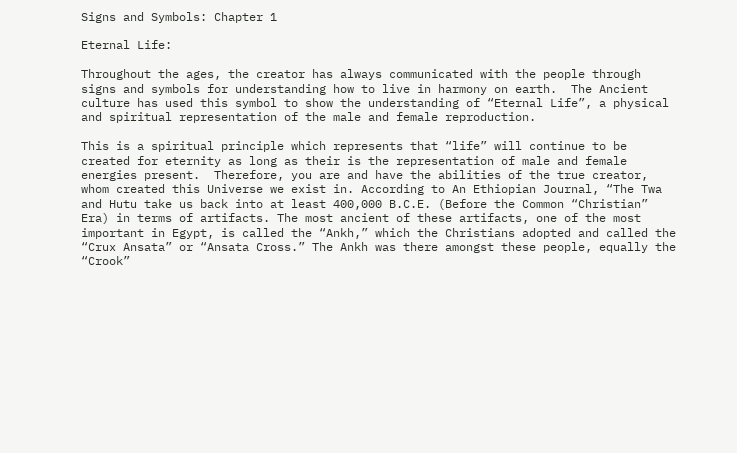Signs and Symbols: Chapter 1

Eternal Life:

Throughout the ages, the creator has always communicated with the people through signs and symbols for understanding how to live in harmony on earth.  The Ancient culture has used this symbol to show the understanding of “Eternal Life”, a physical and spiritual representation of the male and female reproduction.

This is a spiritual principle which represents that “life” will continue to be created for eternity as long as their is the representation of male and female energies present.  Therefore, you are and have the abilities of the true creator, whom created this Universe we exist in. According to An Ethiopian Journal, “The Twa and Hutu take us back into at least 400,000 B.C.E. (Before the Common “Christian” Era) in terms of artifacts. The most ancient of these artifacts, one of the most important in Egypt, is called the “Ankh,” which the Christians adopted and called the “Crux Ansata” or “Ansata Cross.” The Ankh was there amongst these people, equally the “Crook”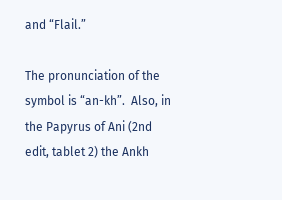and “Flail.”

The pronunciation of the symbol is “an-kh”.  Also, in the Papyrus of Ani (2nd edit, tablet 2) the Ankh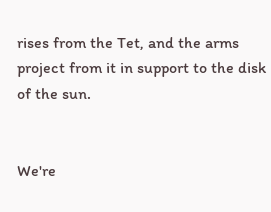rises from the Tet, and the arms project from it in support to the disk of the sun.


We're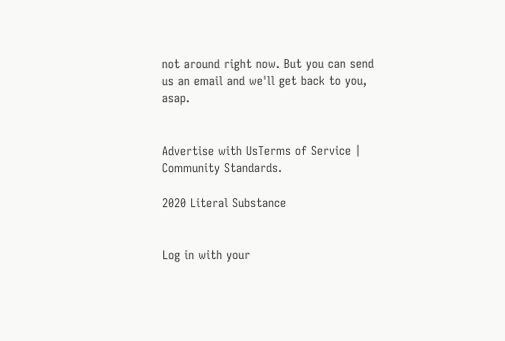not around right now. But you can send us an email and we'll get back to you, asap.


Advertise with UsTerms of Service | Community Standards.

2020 Literal Substance


Log in with your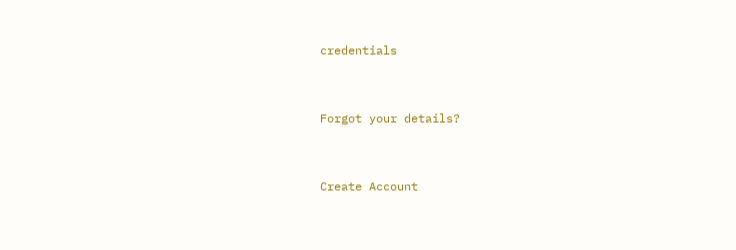credentials


Forgot your details?


Create Account